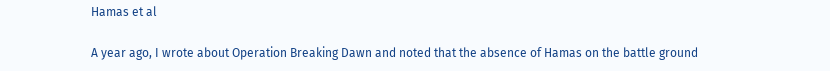Hamas et al

A year ago, I wrote about Operation Breaking Dawn and noted that the absence of Hamas on the battle ground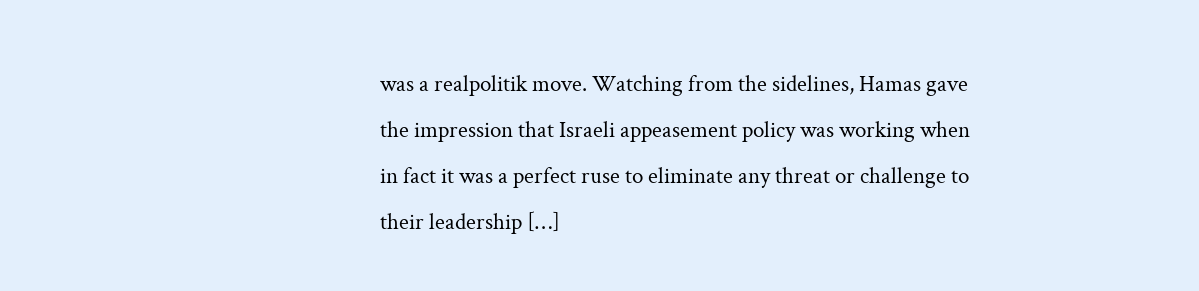was a realpolitik move. Watching from the sidelines, Hamas gave the impression that Israeli appeasement policy was working when in fact it was a perfect ruse to eliminate any threat or challenge to their leadership […]